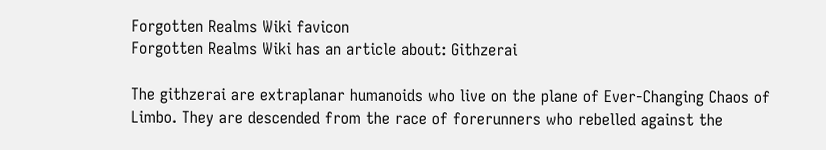Forgotten Realms Wiki favicon
Forgotten Realms Wiki has an article about: Githzerai

The githzerai are extraplanar humanoids who live on the plane of Ever-Changing Chaos of Limbo. They are descended from the race of forerunners who rebelled against the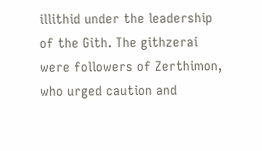illithid under the leadership of the Gith. The githzerai were followers of Zerthimon, who urged caution and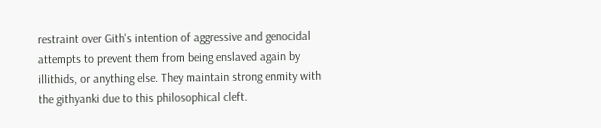restraint over Gith's intention of aggressive and genocidal attempts to prevent them from being enslaved again by illithids, or anything else. They maintain strong enmity with the githyanki due to this philosophical cleft.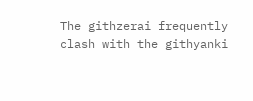The githzerai frequently clash with the githyanki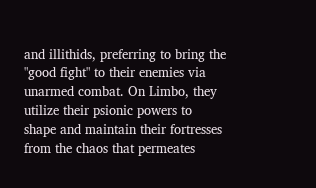and illithids, preferring to bring the "good fight" to their enemies via unarmed combat. On Limbo, they utilize their psionic powers to shape and maintain their fortresses from the chaos that permeates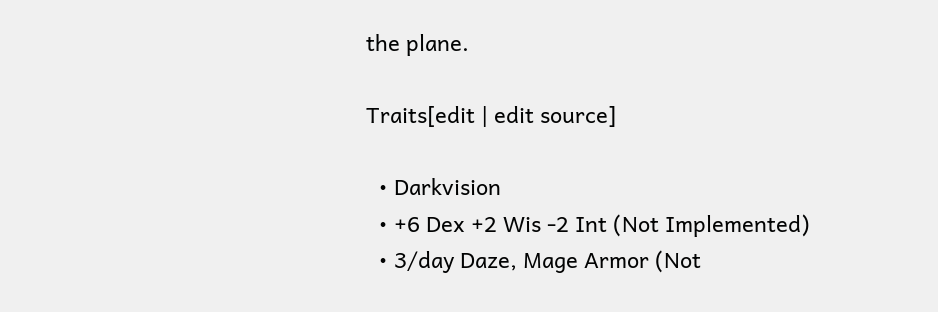the plane.

Traits[edit | edit source]

  • Darkvision
  • +6 Dex +2 Wis -2 Int (Not Implemented)
  • 3/day Daze, Mage Armor (Not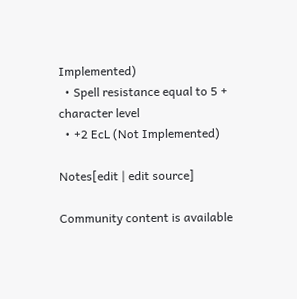Implemented)
  • Spell resistance equal to 5 + character level
  • +2 EcL (Not Implemented)

Notes[edit | edit source]

Community content is available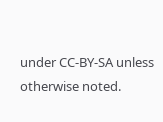under CC-BY-SA unless otherwise noted.